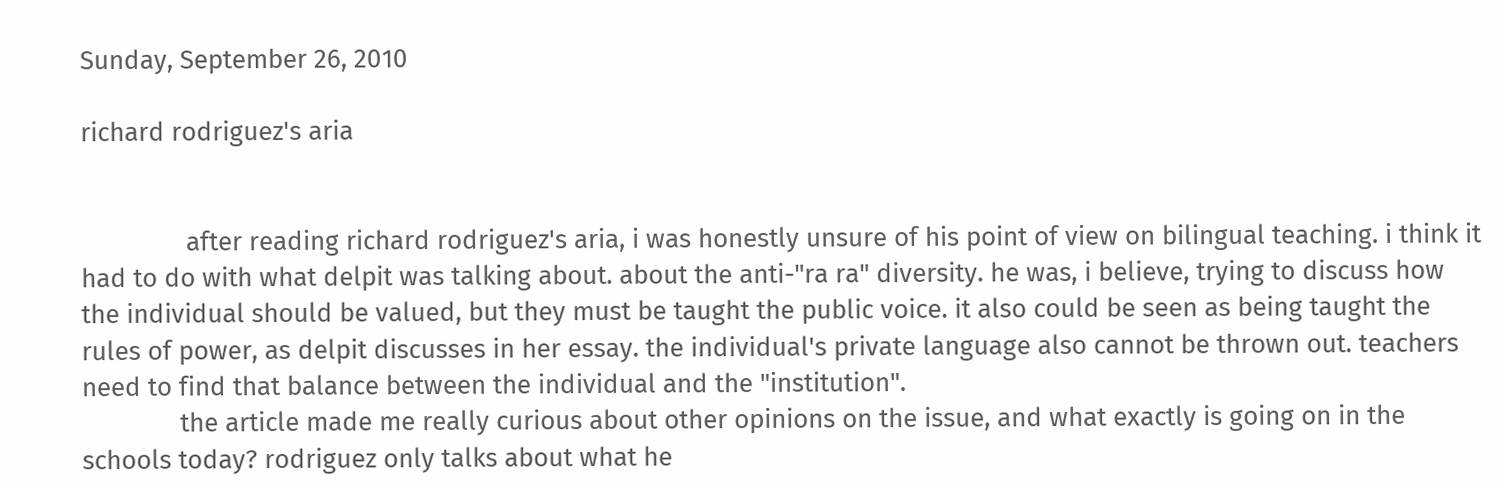Sunday, September 26, 2010

richard rodriguez's aria


               after reading richard rodriguez's aria, i was honestly unsure of his point of view on bilingual teaching. i think it had to do with what delpit was talking about. about the anti-"ra ra" diversity. he was, i believe, trying to discuss how the individual should be valued, but they must be taught the public voice. it also could be seen as being taught the rules of power, as delpit discusses in her essay. the individual's private language also cannot be thrown out. teachers need to find that balance between the individual and the "institution".
              the article made me really curious about other opinions on the issue, and what exactly is going on in the schools today? rodriguez only talks about what he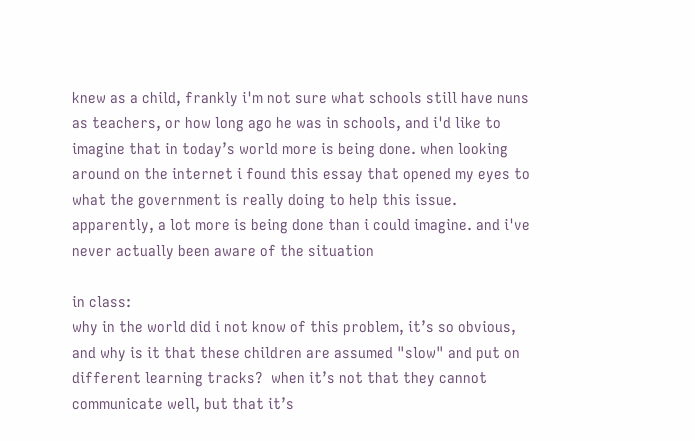knew as a child, frankly i'm not sure what schools still have nuns as teachers, or how long ago he was in schools, and i'd like to imagine that in today’s world more is being done. when looking around on the internet i found this essay that opened my eyes to what the government is really doing to help this issue. apparently, a lot more is being done than i could imagine. and i've never actually been aware of the situation

in class:
why in the world did i not know of this problem, it’s so obvious, and why is it that these children are assumed "slow" and put on different learning tracks?  when it’s not that they cannot communicate well, but that it’s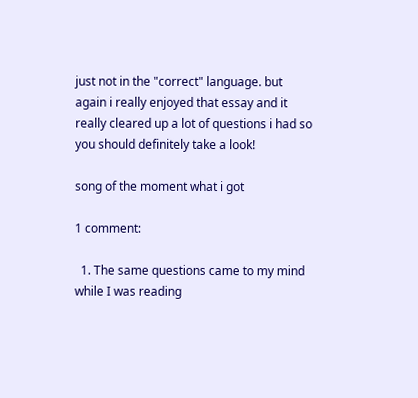just not in the "correct" language. but again i really enjoyed that essay and it really cleared up a lot of questions i had so you should definitely take a look!

song of the moment what i got

1 comment:

  1. The same questions came to my mind while I was reading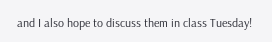and I also hope to discuss them in class Tuesday!